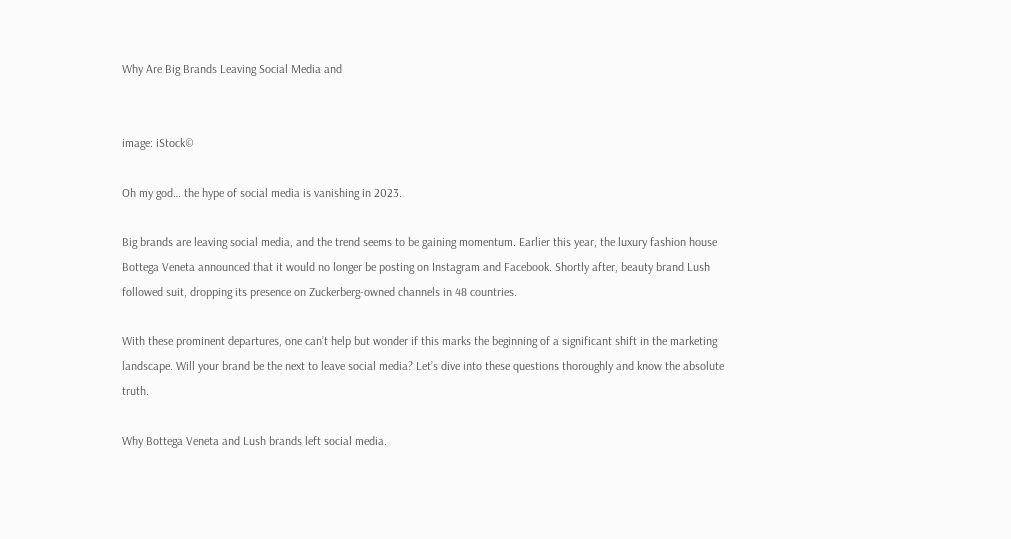Why Are Big Brands Leaving Social Media and


image: iStock©

Oh my god… the hype of social media is vanishing in 2023.

Big brands are leaving social media, and the trend seems to be gaining momentum. Earlier this year, the luxury fashion house Bottega Veneta announced that it would no longer be posting on Instagram and Facebook. Shortly after, beauty brand Lush followed suit, dropping its presence on Zuckerberg-owned channels in 48 countries.

With these prominent departures, one can’t help but wonder if this marks the beginning of a significant shift in the marketing landscape. Will your brand be the next to leave social media? Let’s dive into these questions thoroughly and know the absolute truth.

Why Bottega Veneta and Lush brands left social media.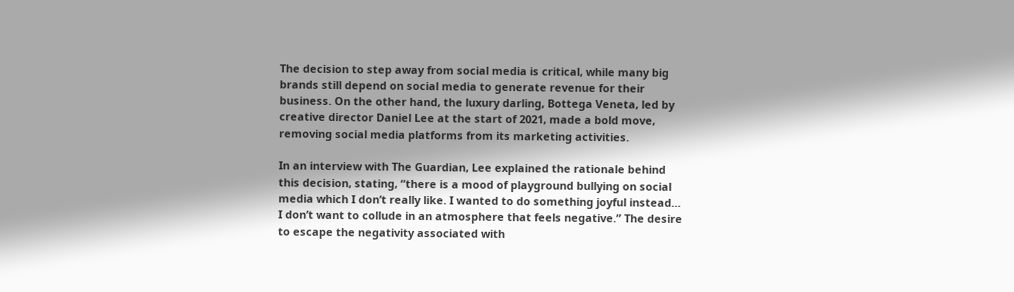The decision to step away from social media is critical, while many big brands still depend on social media to generate revenue for their business. On the other hand, the luxury darling, Bottega Veneta, led by creative director Daniel Lee at the start of 2021, made a bold move, removing social media platforms from its marketing activities.

In an interview with The Guardian, Lee explained the rationale behind this decision, stating, “there is a mood of playground bullying on social media which I don’t really like. I wanted to do something joyful instead… I don’t want to collude in an atmosphere that feels negative.” The desire to escape the negativity associated with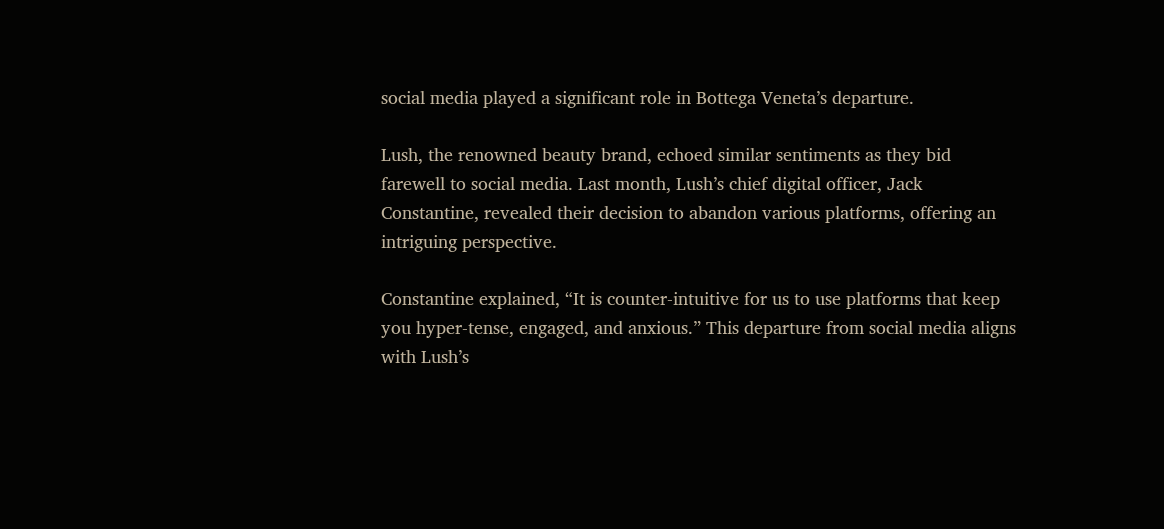social media played a significant role in Bottega Veneta’s departure.

Lush, the renowned beauty brand, echoed similar sentiments as they bid farewell to social media. Last month, Lush’s chief digital officer, Jack Constantine, revealed their decision to abandon various platforms, offering an intriguing perspective.

Constantine explained, “It is counter-intuitive for us to use platforms that keep you hyper-tense, engaged, and anxious.” This departure from social media aligns with Lush’s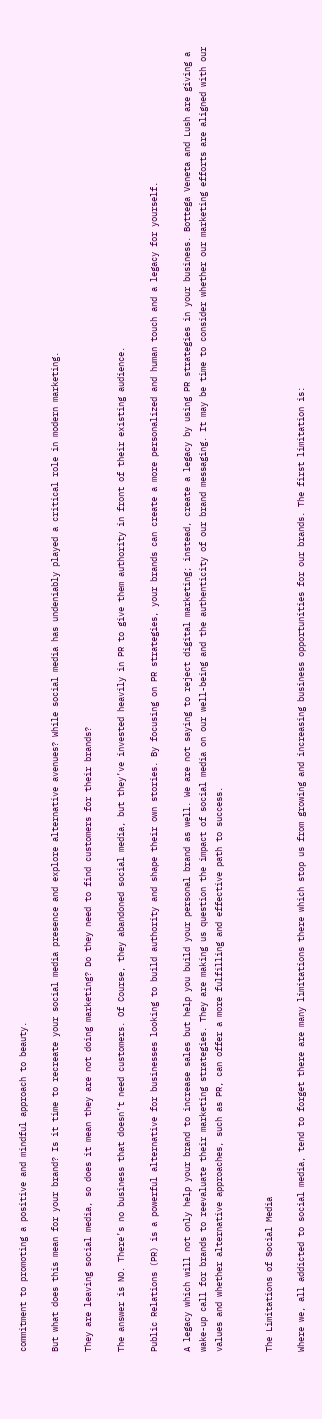commitment to promoting a positive and mindful approach to beauty.

But what does this mean for your brand? Is it time to recreate your social media presence and explore alternative avenues? While social media has undeniably played a critical role in modern marketing.

They are leaving social media, so does it mean they are not doing marketing? Do they need to find customers for their brands?

The answer is NO. There’s no business that doesn’t need customers. Of Course, they abandoned social media, but they’ve invested heavily in PR to give them authority in front of their existing audience.

Public Relations (PR) is a powerful alternative for businesses looking to build authority and shape their own stories. By focusing on PR strategies, your brands can create a more personalized and human touch and a legacy for yourself.

A legacy which will not only help your brand to increase sales but help you build your personal brand as well. We are not saying to reject digital marketing; instead, create a legacy by using PR strategies in your business. Bottega Veneta and Lush are giving a wake-up call for brands to reevaluate their marketing strategies. They are making us question the impact of social media on our well-being and the authenticity of our brand messaging. It may be time to consider whether our marketing efforts are aligned with our values and whether alternative approaches, such as PR, can offer a more fulfilling and effective path to success.


The Limitations of Social Media

Where we, all addicted to social media, tend to forget there are many limitations there which stop us from growing and increasing business opportunities for our brands. The first limitation is: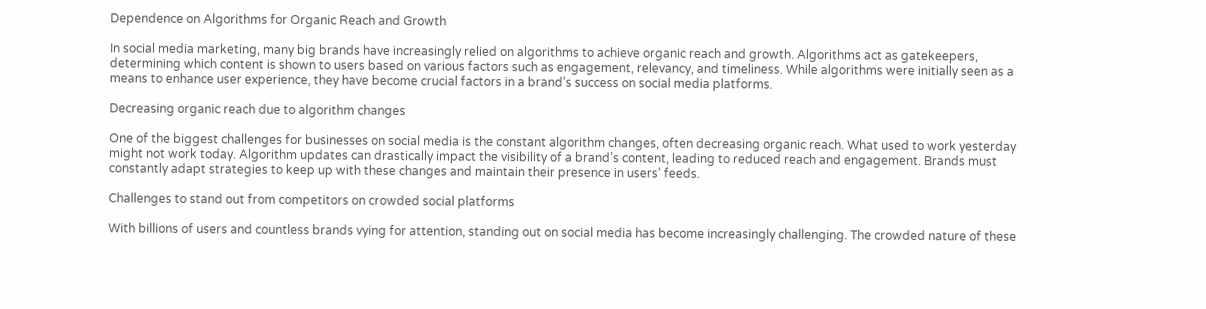Dependence on Algorithms for Organic Reach and Growth

In social media marketing, many big brands have increasingly relied on algorithms to achieve organic reach and growth. Algorithms act as gatekeepers, determining which content is shown to users based on various factors such as engagement, relevancy, and timeliness. While algorithms were initially seen as a means to enhance user experience, they have become crucial factors in a brand’s success on social media platforms.

Decreasing organic reach due to algorithm changes

One of the biggest challenges for businesses on social media is the constant algorithm changes, often decreasing organic reach. What used to work yesterday might not work today. Algorithm updates can drastically impact the visibility of a brand’s content, leading to reduced reach and engagement. Brands must constantly adapt strategies to keep up with these changes and maintain their presence in users’ feeds.

Challenges to stand out from competitors on crowded social platforms

With billions of users and countless brands vying for attention, standing out on social media has become increasingly challenging. The crowded nature of these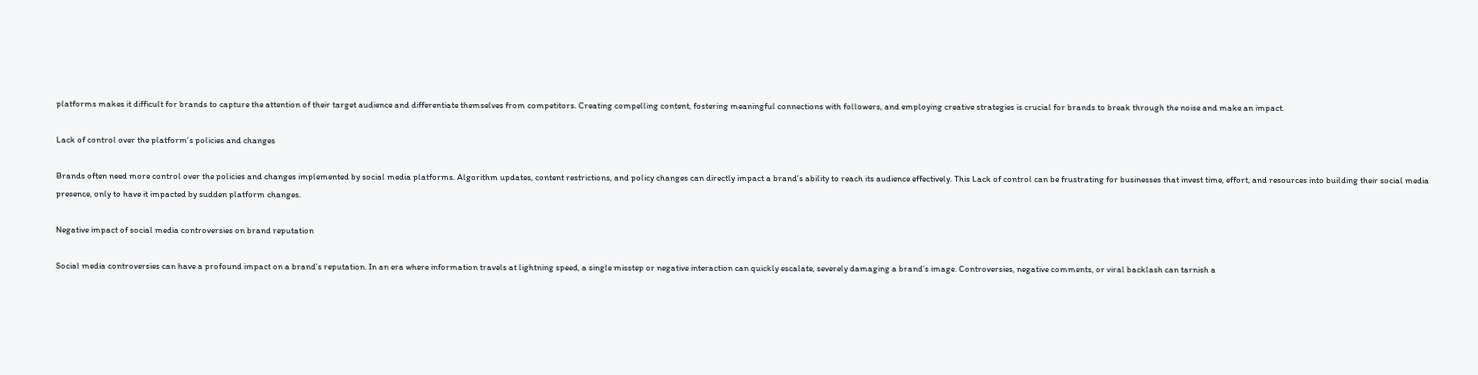platforms makes it difficult for brands to capture the attention of their target audience and differentiate themselves from competitors. Creating compelling content, fostering meaningful connections with followers, and employing creative strategies is crucial for brands to break through the noise and make an impact.

Lack of control over the platform’s policies and changes

Brands often need more control over the policies and changes implemented by social media platforms. Algorithm updates, content restrictions, and policy changes can directly impact a brand’s ability to reach its audience effectively. This Lack of control can be frustrating for businesses that invest time, effort, and resources into building their social media presence, only to have it impacted by sudden platform changes.

Negative impact of social media controversies on brand reputation

Social media controversies can have a profound impact on a brand’s reputation. In an era where information travels at lightning speed, a single misstep or negative interaction can quickly escalate, severely damaging a brand’s image. Controversies, negative comments, or viral backlash can tarnish a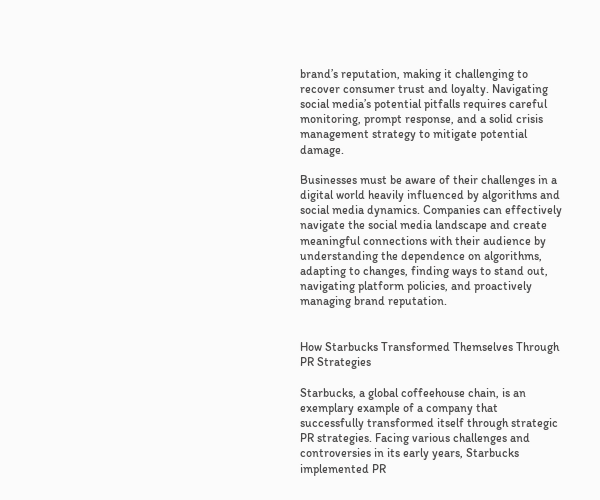brand’s reputation, making it challenging to recover consumer trust and loyalty. Navigating social media’s potential pitfalls requires careful monitoring, prompt response, and a solid crisis management strategy to mitigate potential damage.

Businesses must be aware of their challenges in a digital world heavily influenced by algorithms and social media dynamics. Companies can effectively navigate the social media landscape and create meaningful connections with their audience by understanding the dependence on algorithms, adapting to changes, finding ways to stand out, navigating platform policies, and proactively managing brand reputation.


How Starbucks Transformed Themselves Through PR Strategies

Starbucks, a global coffeehouse chain, is an exemplary example of a company that successfully transformed itself through strategic PR strategies. Facing various challenges and controversies in its early years, Starbucks implemented PR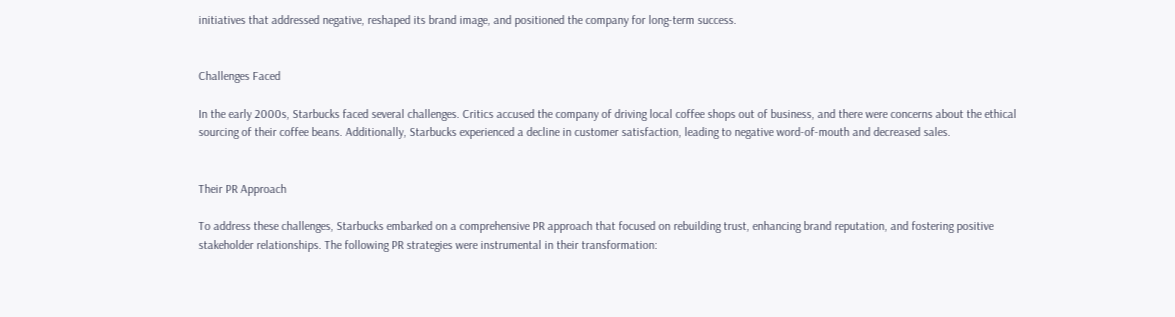initiatives that addressed negative, reshaped its brand image, and positioned the company for long-term success.


Challenges Faced

In the early 2000s, Starbucks faced several challenges. Critics accused the company of driving local coffee shops out of business, and there were concerns about the ethical sourcing of their coffee beans. Additionally, Starbucks experienced a decline in customer satisfaction, leading to negative word-of-mouth and decreased sales.


Their PR Approach

To address these challenges, Starbucks embarked on a comprehensive PR approach that focused on rebuilding trust, enhancing brand reputation, and fostering positive stakeholder relationships. The following PR strategies were instrumental in their transformation: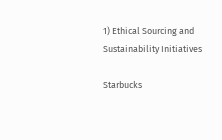1) Ethical Sourcing and Sustainability Initiatives

Starbucks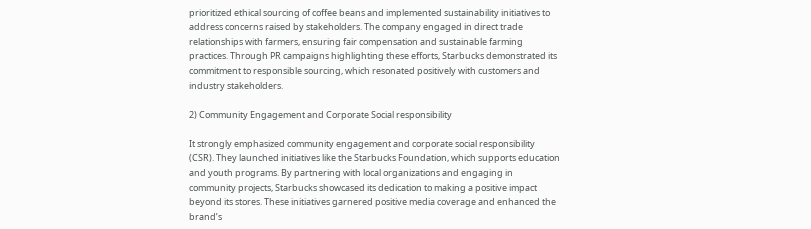prioritized ethical sourcing of coffee beans and implemented sustainability initiatives to address concerns raised by stakeholders. The company engaged in direct trade relationships with farmers, ensuring fair compensation and sustainable farming practices. Through PR campaigns highlighting these efforts, Starbucks demonstrated its commitment to responsible sourcing, which resonated positively with customers and industry stakeholders.

2) Community Engagement and Corporate Social responsibility

It strongly emphasized community engagement and corporate social responsibility (CSR). They launched initiatives like the Starbucks Foundation, which supports education and youth programs. By partnering with local organizations and engaging in community projects, Starbucks showcased its dedication to making a positive impact beyond its stores. These initiatives garnered positive media coverage and enhanced the brand’s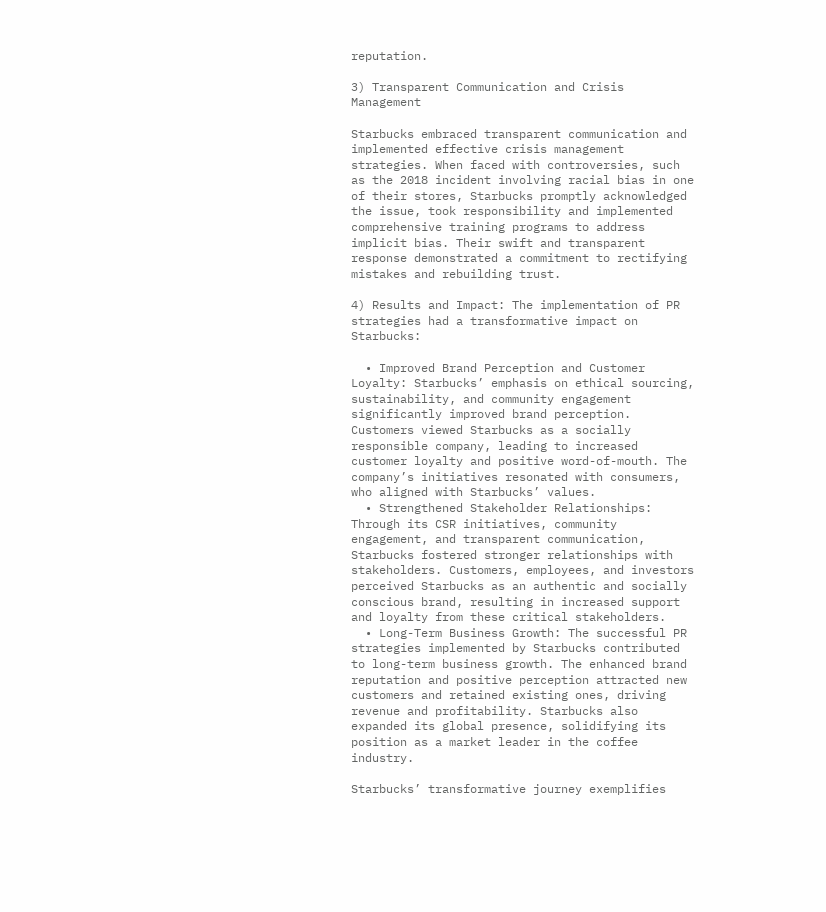reputation.

3) Transparent Communication and Crisis Management

Starbucks embraced transparent communication and implemented effective crisis management strategies. When faced with controversies, such as the 2018 incident involving racial bias in one of their stores, Starbucks promptly acknowledged the issue, took responsibility and implemented comprehensive training programs to address implicit bias. Their swift and transparent response demonstrated a commitment to rectifying mistakes and rebuilding trust.

4) Results and Impact: The implementation of PR strategies had a transformative impact on Starbucks:

  • Improved Brand Perception and Customer Loyalty: Starbucks’ emphasis on ethical sourcing, sustainability, and community engagement significantly improved brand perception. Customers viewed Starbucks as a socially responsible company, leading to increased customer loyalty and positive word-of-mouth. The company’s initiatives resonated with consumers, who aligned with Starbucks’ values.
  • Strengthened Stakeholder Relationships: Through its CSR initiatives, community engagement, and transparent communication, Starbucks fostered stronger relationships with stakeholders. Customers, employees, and investors perceived Starbucks as an authentic and socially conscious brand, resulting in increased support and loyalty from these critical stakeholders.
  • Long-Term Business Growth: The successful PR strategies implemented by Starbucks contributed to long-term business growth. The enhanced brand reputation and positive perception attracted new customers and retained existing ones, driving revenue and profitability. Starbucks also expanded its global presence, solidifying its position as a market leader in the coffee industry.

Starbucks’ transformative journey exemplifies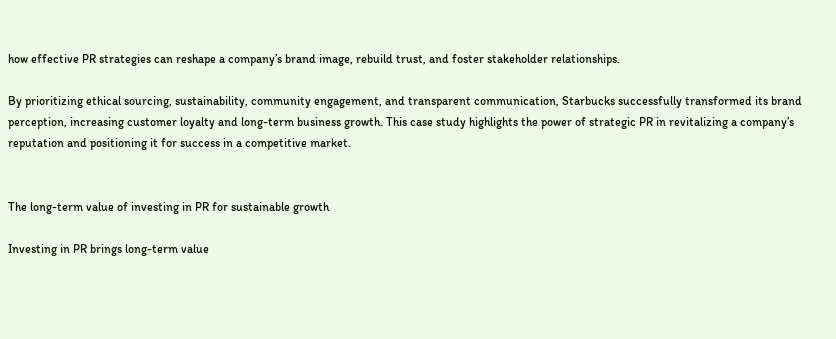how effective PR strategies can reshape a company’s brand image, rebuild trust, and foster stakeholder relationships.

By prioritizing ethical sourcing, sustainability, community engagement, and transparent communication, Starbucks successfully transformed its brand perception, increasing customer loyalty and long-term business growth. This case study highlights the power of strategic PR in revitalizing a company’s reputation and positioning it for success in a competitive market.


The long-term value of investing in PR for sustainable growth

Investing in PR brings long-term value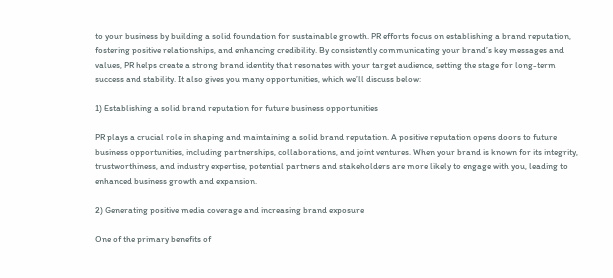to your business by building a solid foundation for sustainable growth. PR efforts focus on establishing a brand reputation, fostering positive relationships, and enhancing credibility. By consistently communicating your brand’s key messages and values, PR helps create a strong brand identity that resonates with your target audience, setting the stage for long-term success and stability. It also gives you many opportunities, which we’ll discuss below:

1) Establishing a solid brand reputation for future business opportunities

PR plays a crucial role in shaping and maintaining a solid brand reputation. A positive reputation opens doors to future business opportunities, including partnerships, collaborations, and joint ventures. When your brand is known for its integrity, trustworthiness, and industry expertise, potential partners and stakeholders are more likely to engage with you, leading to enhanced business growth and expansion.

2) Generating positive media coverage and increasing brand exposure

One of the primary benefits of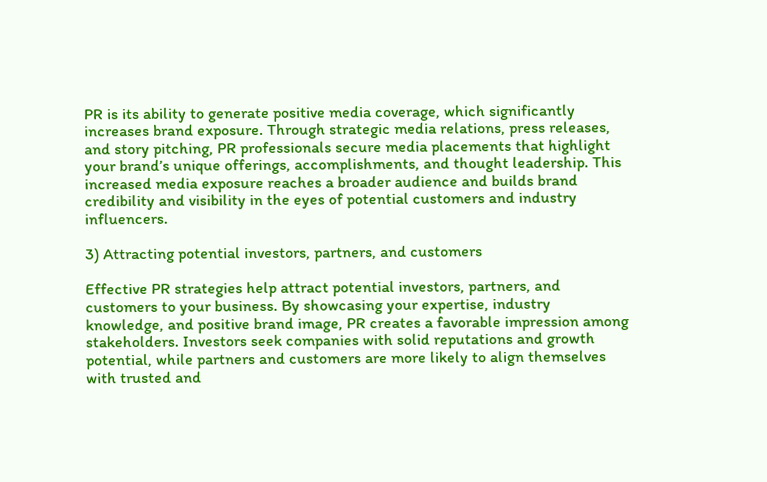PR is its ability to generate positive media coverage, which significantly increases brand exposure. Through strategic media relations, press releases, and story pitching, PR professionals secure media placements that highlight your brand’s unique offerings, accomplishments, and thought leadership. This increased media exposure reaches a broader audience and builds brand credibility and visibility in the eyes of potential customers and industry influencers.

3) Attracting potential investors, partners, and customers

Effective PR strategies help attract potential investors, partners, and customers to your business. By showcasing your expertise, industry knowledge, and positive brand image, PR creates a favorable impression among stakeholders. Investors seek companies with solid reputations and growth potential, while partners and customers are more likely to align themselves with trusted and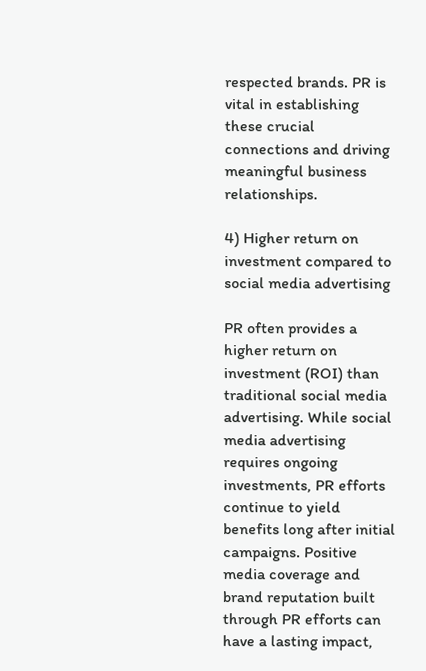respected brands. PR is vital in establishing these crucial connections and driving meaningful business relationships.

4) Higher return on investment compared to social media advertising

PR often provides a higher return on investment (ROI) than traditional social media advertising. While social media advertising requires ongoing investments, PR efforts continue to yield benefits long after initial campaigns. Positive media coverage and brand reputation built through PR efforts can have a lasting impact,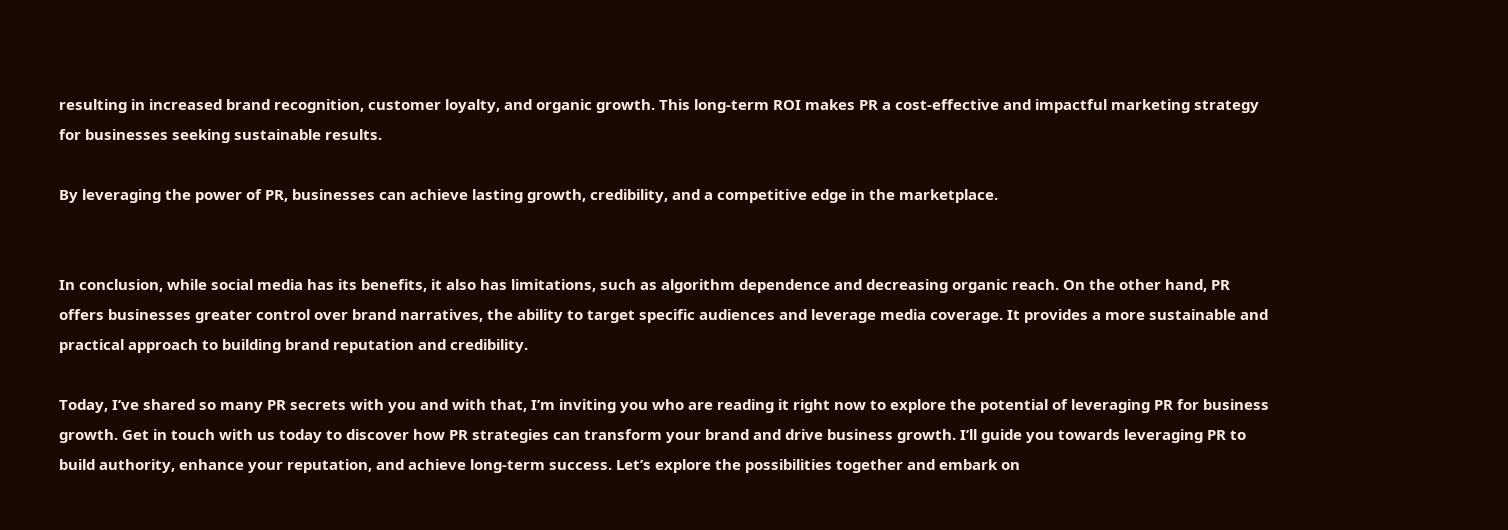resulting in increased brand recognition, customer loyalty, and organic growth. This long-term ROI makes PR a cost-effective and impactful marketing strategy for businesses seeking sustainable results.

By leveraging the power of PR, businesses can achieve lasting growth, credibility, and a competitive edge in the marketplace.


In conclusion, while social media has its benefits, it also has limitations, such as algorithm dependence and decreasing organic reach. On the other hand, PR offers businesses greater control over brand narratives, the ability to target specific audiences and leverage media coverage. It provides a more sustainable and practical approach to building brand reputation and credibility.

Today, I’ve shared so many PR secrets with you and with that, I’m inviting you who are reading it right now to explore the potential of leveraging PR for business growth. Get in touch with us today to discover how PR strategies can transform your brand and drive business growth. I’ll guide you towards leveraging PR to build authority, enhance your reputation, and achieve long-term success. Let’s explore the possibilities together and embark on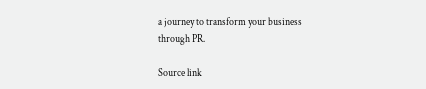a journey to transform your business through PR.

Source link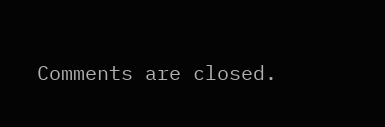Comments are closed.